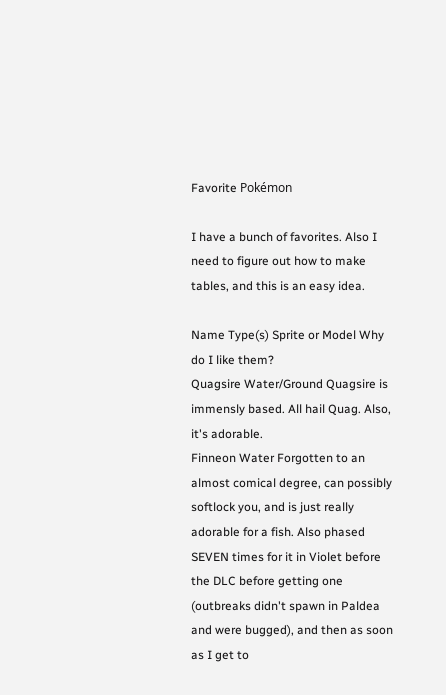Favorite Pokémon

I have a bunch of favorites. Also I need to figure out how to make tables, and this is an easy idea.

Name Type(s) Sprite or Model Why do I like them?
Quagsire Water/Ground Quagsire is immensly based. All hail Quag. Also, it's adorable.
Finneon Water Forgotten to an almost comical degree, can possibly softlock you, and is just really adorable for a fish. Also phased SEVEN times for it in Violet before the DLC before getting one (outbreaks didn't spawn in Paldea and were bugged), and then as soon as I get to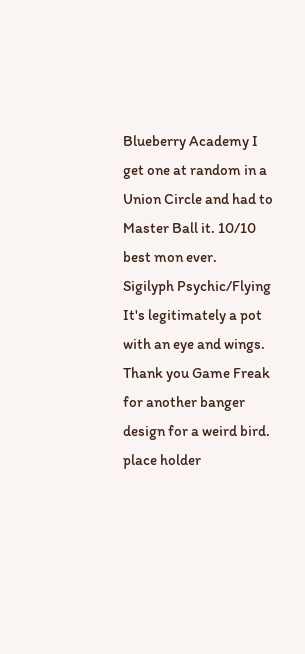Blueberry Academy I get one at random in a Union Circle and had to Master Ball it. 10/10 best mon ever.
Sigilyph Psychic/Flying It's legitimately a pot with an eye and wings. Thank you Game Freak for another banger design for a weird bird.
place holder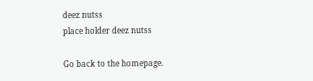deez nutss
place holder deez nutss

Go back to the homepage.